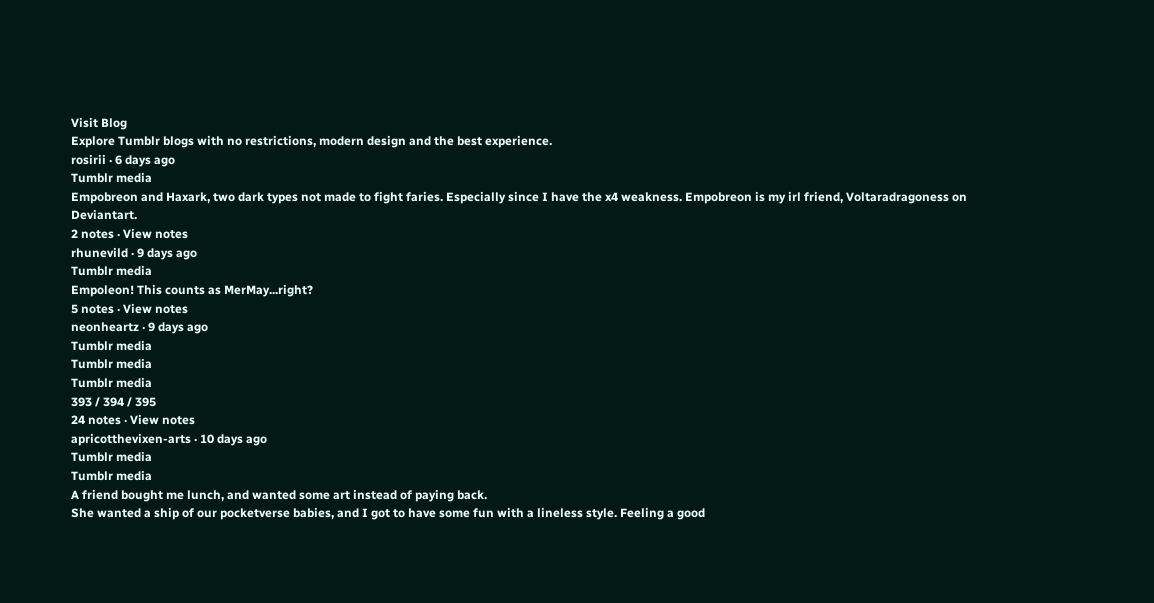Visit Blog
Explore Tumblr blogs with no restrictions, modern design and the best experience.
rosirii · 6 days ago
Tumblr media
Empobreon and Haxark, two dark types not made to fight faries. Especially since I have the x4 weakness. Empobreon is my irl friend, Voltaradragoness on Deviantart.
2 notes · View notes
rhunevild · 9 days ago
Tumblr media
Empoleon! This counts as MerMay...right?
5 notes · View notes
neonheartz · 9 days ago
Tumblr media
Tumblr media
Tumblr media
393 / 394 / 395
24 notes · View notes
apricotthevixen-arts · 10 days ago
Tumblr media
Tumblr media
A friend bought me lunch, and wanted some art instead of paying back.
She wanted a ship of our pocketverse babies, and I got to have some fun with a lineless style. Feeling a good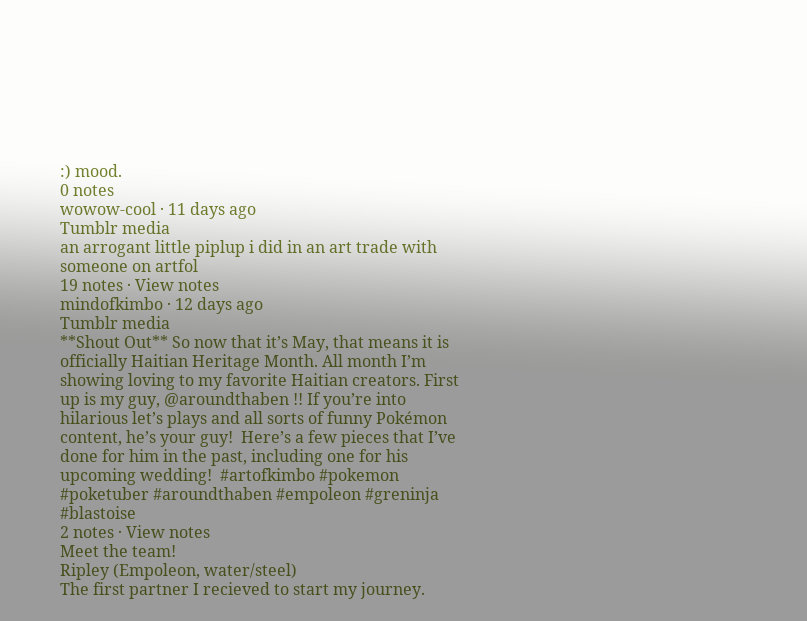:) mood.
0 notes
wowow-cool · 11 days ago
Tumblr media
an arrogant little piplup i did in an art trade with someone on artfol
19 notes · View notes
mindofkimbo · 12 days ago
Tumblr media
**Shout Out** So now that it’s May, that means it is officially Haitian Heritage Month. All month I’m showing loving to my favorite Haitian creators. First up is my guy, @aroundthaben !! If you’re into hilarious let’s plays and all sorts of funny Pokémon content, he’s your guy!  Here’s a few pieces that I’ve done for him in the past, including one for his upcoming wedding!  #artofkimbo #pokemon #poketuber #aroundthaben #empoleon #greninja #blastoise
2 notes · View notes
Meet the team!
Ripley (Empoleon, water/steel)
The first partner I recieved to start my journey.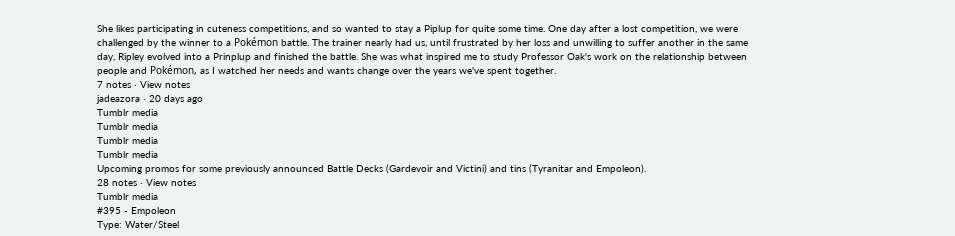She likes participating in cuteness competitions, and so wanted to stay a Piplup for quite some time. One day after a lost competition, we were challenged by the winner to a Pokémon battle. The trainer nearly had us, until frustrated by her loss and unwilling to suffer another in the same day, Ripley evolved into a Prinplup and finished the battle. She was what inspired me to study Professor Oak's work on the relationship between people and Pokémon, as I watched her needs and wants change over the years we've spent together.
7 notes · View notes
jadeazora · 20 days ago
Tumblr media
Tumblr media
Tumblr media
Tumblr media
Upcoming promos for some previously announced Battle Decks (Gardevoir and Victini) and tins (Tyranitar and Empoleon).
28 notes · View notes
Tumblr media
#395 - Empoleon
Type: Water/Steel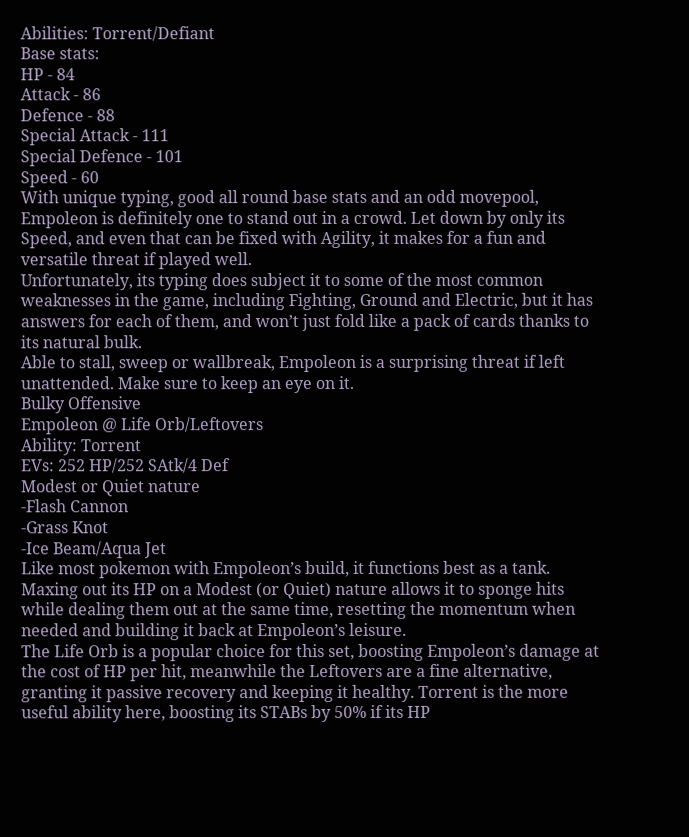Abilities: Torrent/Defiant
Base stats:
HP - 84
Attack - 86
Defence - 88
Special Attack - 111
Special Defence - 101
Speed - 60
With unique typing, good all round base stats and an odd movepool, Empoleon is definitely one to stand out in a crowd. Let down by only its Speed, and even that can be fixed with Agility, it makes for a fun and versatile threat if played well.
Unfortunately, its typing does subject it to some of the most common weaknesses in the game, including Fighting, Ground and Electric, but it has answers for each of them, and won’t just fold like a pack of cards thanks to its natural bulk.
Able to stall, sweep or wallbreak, Empoleon is a surprising threat if left unattended. Make sure to keep an eye on it.
Bulky Offensive
Empoleon @ Life Orb/Leftovers
Ability: Torrent
EVs: 252 HP/252 SAtk/4 Def
Modest or Quiet nature
-Flash Cannon
-Grass Knot
-Ice Beam/Aqua Jet
Like most pokemon with Empoleon’s build, it functions best as a tank. Maxing out its HP on a Modest (or Quiet) nature allows it to sponge hits while dealing them out at the same time, resetting the momentum when needed and building it back at Empoleon’s leisure.
The Life Orb is a popular choice for this set, boosting Empoleon’s damage at the cost of HP per hit, meanwhile the Leftovers are a fine alternative, granting it passive recovery and keeping it healthy. Torrent is the more useful ability here, boosting its STABs by 50% if its HP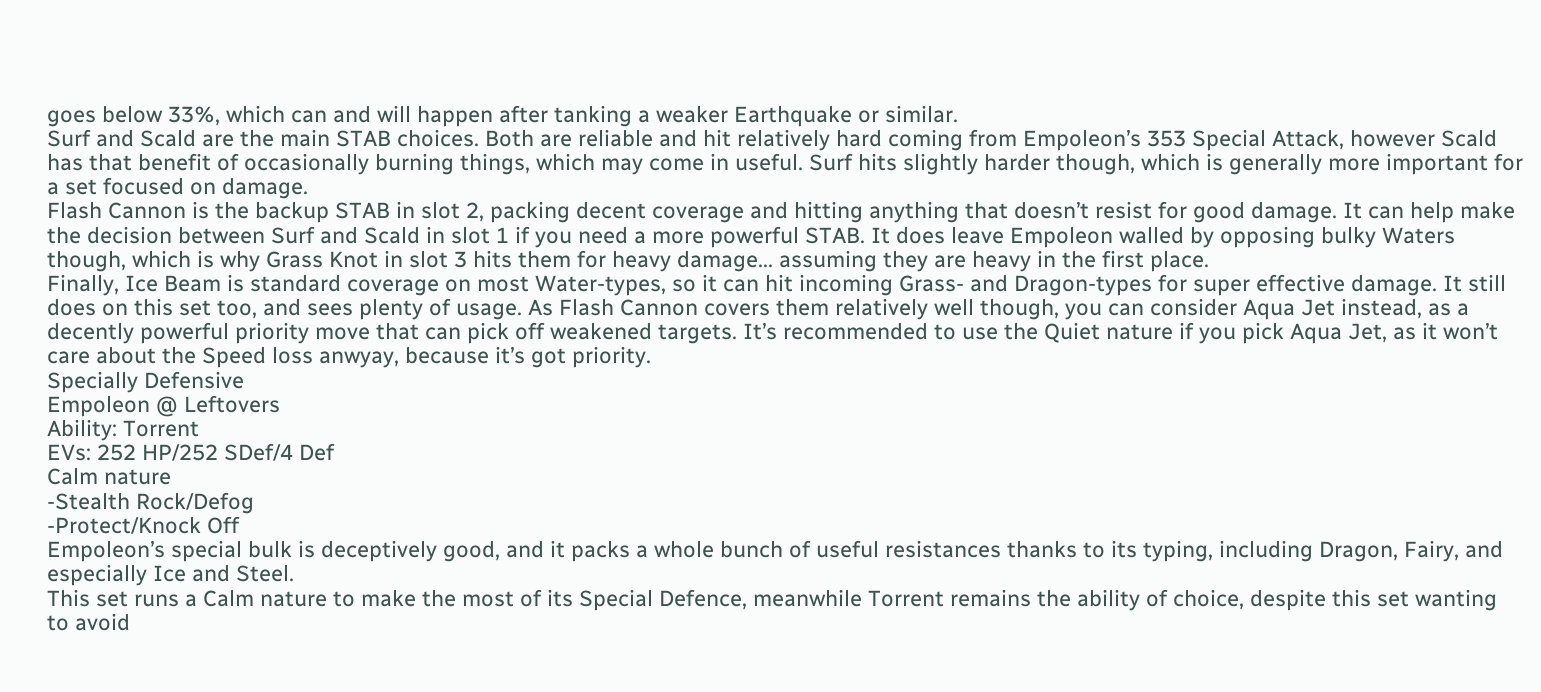goes below 33%, which can and will happen after tanking a weaker Earthquake or similar.
Surf and Scald are the main STAB choices. Both are reliable and hit relatively hard coming from Empoleon’s 353 Special Attack, however Scald has that benefit of occasionally burning things, which may come in useful. Surf hits slightly harder though, which is generally more important for a set focused on damage.
Flash Cannon is the backup STAB in slot 2, packing decent coverage and hitting anything that doesn’t resist for good damage. It can help make the decision between Surf and Scald in slot 1 if you need a more powerful STAB. It does leave Empoleon walled by opposing bulky Waters though, which is why Grass Knot in slot 3 hits them for heavy damage... assuming they are heavy in the first place.
Finally, Ice Beam is standard coverage on most Water-types, so it can hit incoming Grass- and Dragon-types for super effective damage. It still does on this set too, and sees plenty of usage. As Flash Cannon covers them relatively well though, you can consider Aqua Jet instead, as a decently powerful priority move that can pick off weakened targets. It’s recommended to use the Quiet nature if you pick Aqua Jet, as it won’t care about the Speed loss anwyay, because it’s got priority.
Specially Defensive
Empoleon @ Leftovers
Ability: Torrent
EVs: 252 HP/252 SDef/4 Def
Calm nature
-Stealth Rock/Defog
-Protect/Knock Off
Empoleon’s special bulk is deceptively good, and it packs a whole bunch of useful resistances thanks to its typing, including Dragon, Fairy, and especially Ice and Steel.
This set runs a Calm nature to make the most of its Special Defence, meanwhile Torrent remains the ability of choice, despite this set wanting to avoid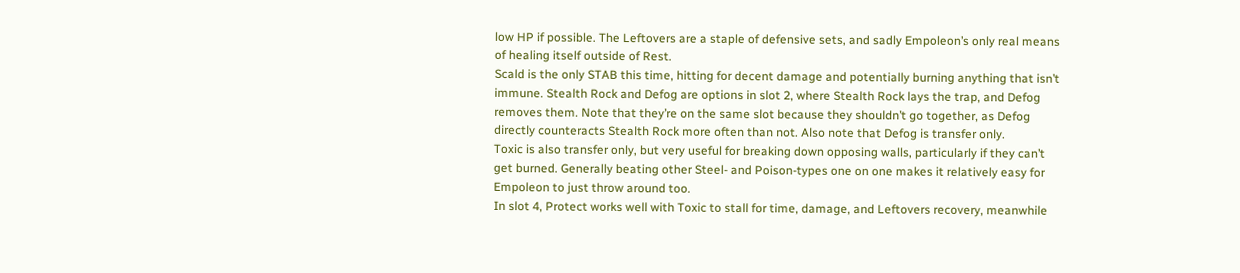low HP if possible. The Leftovers are a staple of defensive sets, and sadly Empoleon’s only real means of healing itself outside of Rest.
Scald is the only STAB this time, hitting for decent damage and potentially burning anything that isn’t immune. Stealth Rock and Defog are options in slot 2, where Stealth Rock lays the trap, and Defog removes them. Note that they’re on the same slot because they shouldn’t go together, as Defog directly counteracts Stealth Rock more often than not. Also note that Defog is transfer only.
Toxic is also transfer only, but very useful for breaking down opposing walls, particularly if they can’t get burned. Generally beating other Steel- and Poison-types one on one makes it relatively easy for Empoleon to just throw around too.
In slot 4, Protect works well with Toxic to stall for time, damage, and Leftovers recovery, meanwhile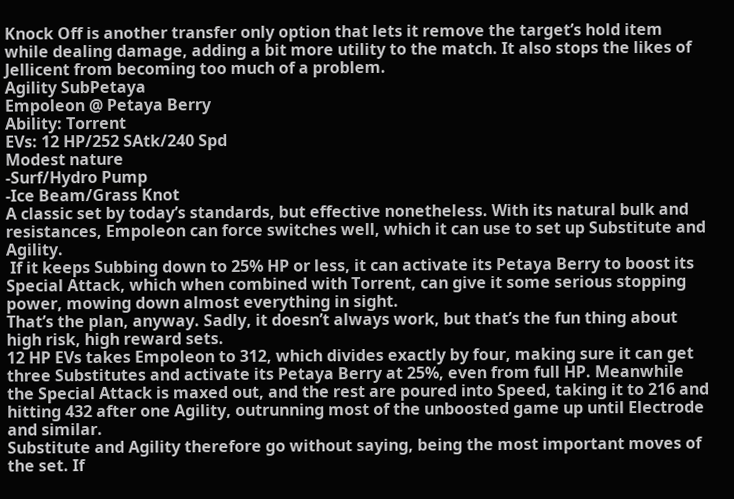Knock Off is another transfer only option that lets it remove the target’s hold item while dealing damage, adding a bit more utility to the match. It also stops the likes of Jellicent from becoming too much of a problem.
Agility SubPetaya
Empoleon @ Petaya Berry
Ability: Torrent
EVs: 12 HP/252 SAtk/240 Spd
Modest nature
-Surf/Hydro Pump
-Ice Beam/Grass Knot
A classic set by today’s standards, but effective nonetheless. With its natural bulk and resistances, Empoleon can force switches well, which it can use to set up Substitute and Agility.
 If it keeps Subbing down to 25% HP or less, it can activate its Petaya Berry to boost its Special Attack, which when combined with Torrent, can give it some serious stopping power, mowing down almost everything in sight.
That’s the plan, anyway. Sadly, it doesn’t always work, but that’s the fun thing about high risk, high reward sets.
12 HP EVs takes Empoleon to 312, which divides exactly by four, making sure it can get three Substitutes and activate its Petaya Berry at 25%, even from full HP. Meanwhile the Special Attack is maxed out, and the rest are poured into Speed, taking it to 216 and hitting 432 after one Agility, outrunning most of the unboosted game up until Electrode and similar.
Substitute and Agility therefore go without saying, being the most important moves of the set. If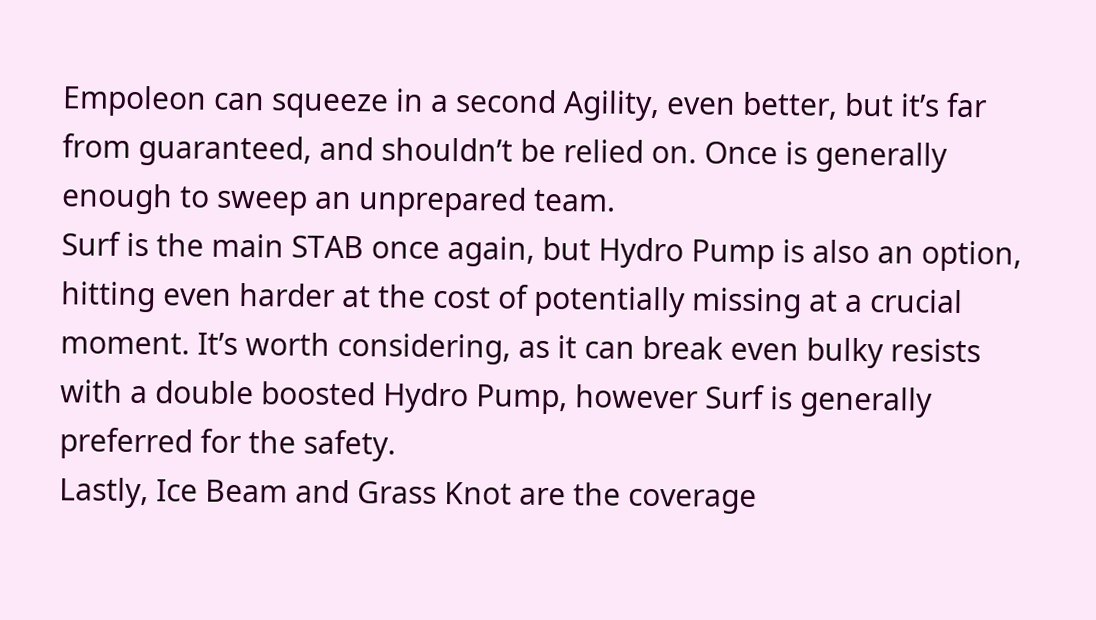Empoleon can squeeze in a second Agility, even better, but it’s far from guaranteed, and shouldn’t be relied on. Once is generally enough to sweep an unprepared team.
Surf is the main STAB once again, but Hydro Pump is also an option, hitting even harder at the cost of potentially missing at a crucial moment. It’s worth considering, as it can break even bulky resists with a double boosted Hydro Pump, however Surf is generally preferred for the safety.
Lastly, Ice Beam and Grass Knot are the coverage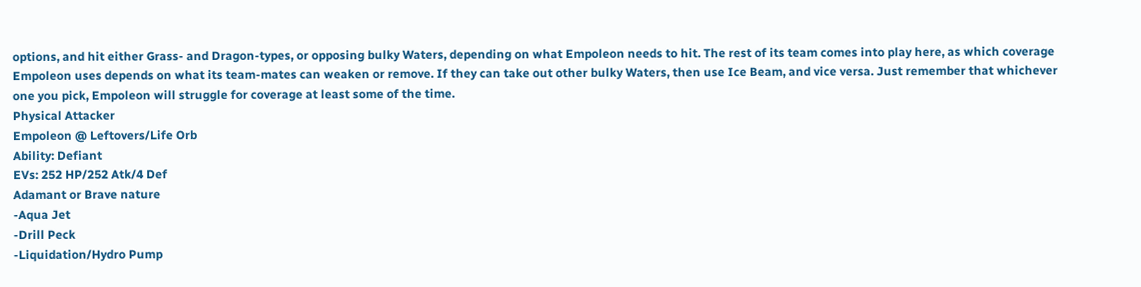options, and hit either Grass- and Dragon-types, or opposing bulky Waters, depending on what Empoleon needs to hit. The rest of its team comes into play here, as which coverage Empoleon uses depends on what its team-mates can weaken or remove. If they can take out other bulky Waters, then use Ice Beam, and vice versa. Just remember that whichever one you pick, Empoleon will struggle for coverage at least some of the time.
Physical Attacker
Empoleon @ Leftovers/Life Orb
Ability: Defiant
EVs: 252 HP/252 Atk/4 Def
Adamant or Brave nature
-Aqua Jet
-Drill Peck
-Liquidation/Hydro Pump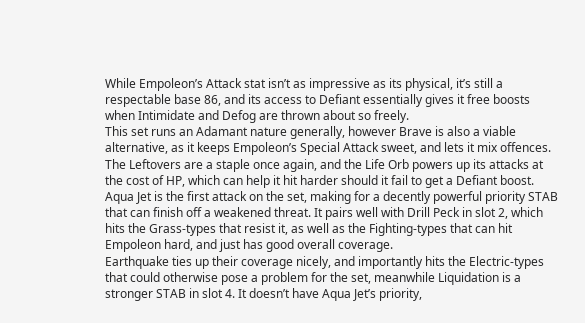While Empoleon’s Attack stat isn’t as impressive as its physical, it’s still a respectable base 86, and its access to Defiant essentially gives it free boosts when Intimidate and Defog are thrown about so freely.
This set runs an Adamant nature generally, however Brave is also a viable alternative, as it keeps Empoleon’s Special Attack sweet, and lets it mix offences. The Leftovers are a staple once again, and the Life Orb powers up its attacks at the cost of HP, which can help it hit harder should it fail to get a Defiant boost.
Aqua Jet is the first attack on the set, making for a decently powerful priority STAB that can finish off a weakened threat. It pairs well with Drill Peck in slot 2, which hits the Grass-types that resist it, as well as the Fighting-types that can hit Empoleon hard, and just has good overall coverage.
Earthquake ties up their coverage nicely, and importantly hits the Electric-types that could otherwise pose a problem for the set, meanwhile Liquidation is a stronger STAB in slot 4. It doesn’t have Aqua Jet’s priority,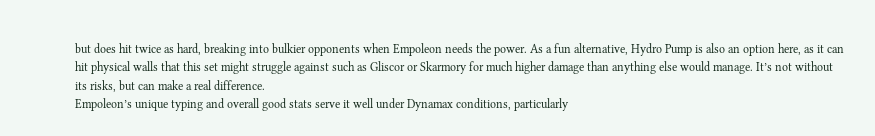but does hit twice as hard, breaking into bulkier opponents when Empoleon needs the power. As a fun alternative, Hydro Pump is also an option here, as it can hit physical walls that this set might struggle against such as Gliscor or Skarmory for much higher damage than anything else would manage. It’s not without its risks, but can make a real difference.
Empoleon’s unique typing and overall good stats serve it well under Dynamax conditions, particularly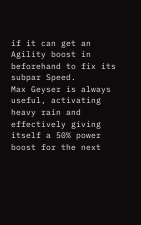if it can get an Agility boost in beforehand to fix its subpar Speed.
Max Geyser is always useful, activating heavy rain and effectively giving itself a 50% power boost for the next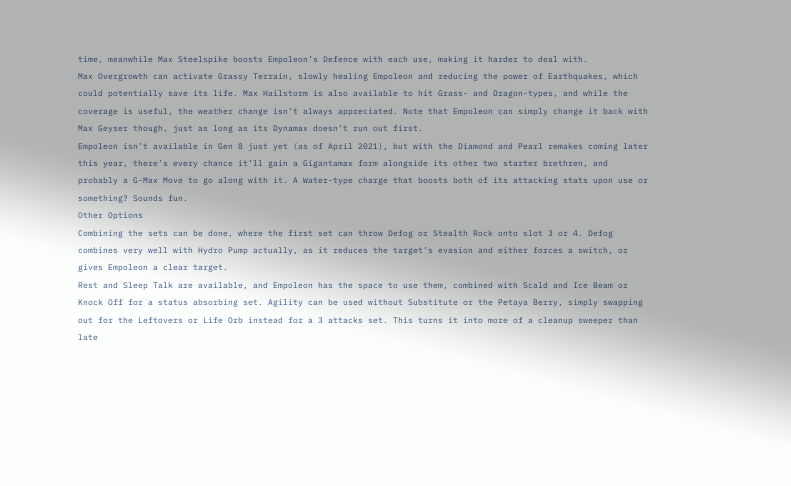time, meanwhile Max Steelspike boosts Empoleon’s Defence with each use, making it harder to deal with.
Max Overgrowth can activate Grassy Terrain, slowly healing Empoleon and reducing the power of Earthquakes, which could potentially save its life. Max Hailstorm is also available to hit Grass- and Dragon-types, and while the coverage is useful, the weather change isn’t always appreciated. Note that Empoleon can simply change it back with Max Geyser though, just as long as its Dynamax doesn’t run out first.
Empoleon isn’t available in Gen 8 just yet (as of April 2021), but with the Diamond and Pearl remakes coming later this year, there’s every chance it’ll gain a Gigantamax form alongside its other two starter brethren, and probably a G-Max Move to go along with it. A Water-type charge that boosts both of its attacking stats upon use or something? Sounds fun.
Other Options
Combining the sets can be done, where the first set can throw Defog or Stealth Rock onto slot 3 or 4. Defog combines very well with Hydro Pump actually, as it reduces the target’s evasion and either forces a switch, or gives Empoleon a clear target.
Rest and Sleep Talk are available, and Empoleon has the space to use them, combined with Scald and Ice Beam or Knock Off for a status absorbing set. Agility can be used without Substitute or the Petaya Berry, simply swapping out for the Leftovers or Life Orb instead for a 3 attacks set. This turns it into more of a cleanup sweeper than late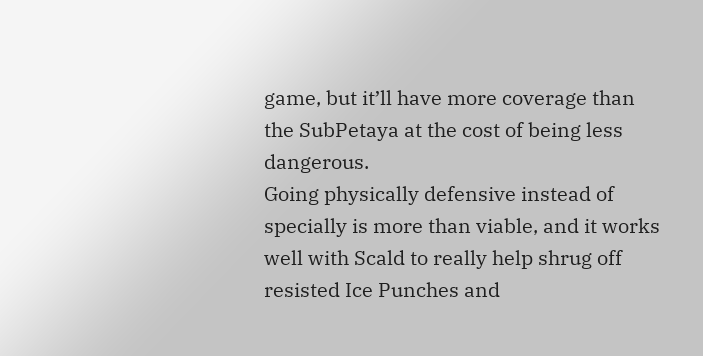game, but it’ll have more coverage than the SubPetaya at the cost of being less dangerous.
Going physically defensive instead of specially is more than viable, and it works well with Scald to really help shrug off resisted Ice Punches and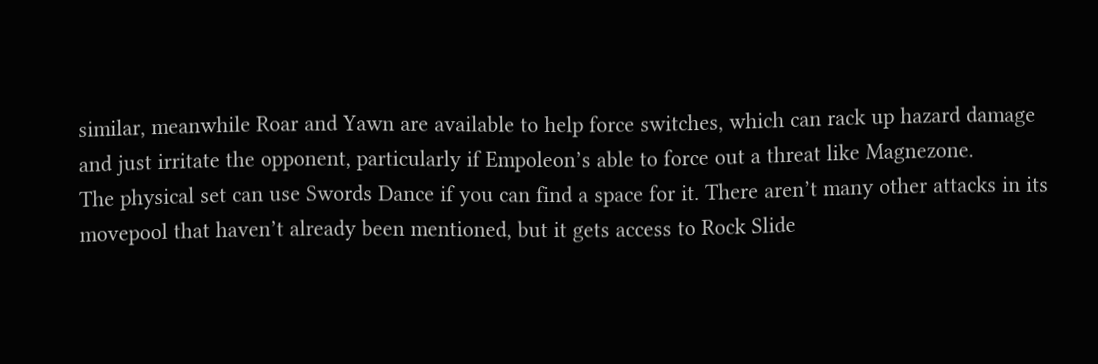similar, meanwhile Roar and Yawn are available to help force switches, which can rack up hazard damage and just irritate the opponent, particularly if Empoleon’s able to force out a threat like Magnezone.
The physical set can use Swords Dance if you can find a space for it. There aren’t many other attacks in its movepool that haven’t already been mentioned, but it gets access to Rock Slide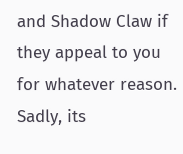and Shadow Claw if they appeal to you for whatever reason. Sadly, its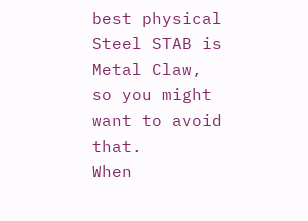best physical Steel STAB is Metal Claw, so you might want to avoid that.
When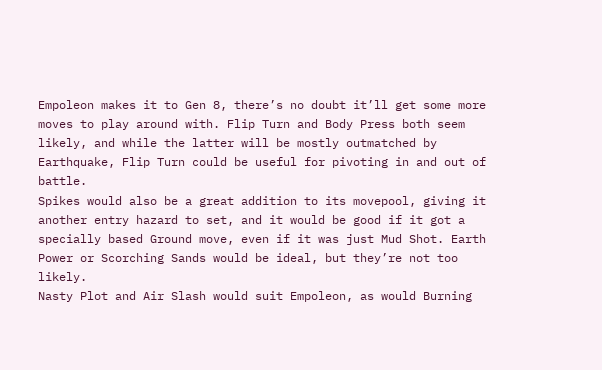Empoleon makes it to Gen 8, there’s no doubt it’ll get some more moves to play around with. Flip Turn and Body Press both seem likely, and while the latter will be mostly outmatched by Earthquake, Flip Turn could be useful for pivoting in and out of battle.
Spikes would also be a great addition to its movepool, giving it another entry hazard to set, and it would be good if it got a specially based Ground move, even if it was just Mud Shot. Earth Power or Scorching Sands would be ideal, but they’re not too likely.
Nasty Plot and Air Slash would suit Empoleon, as would Burning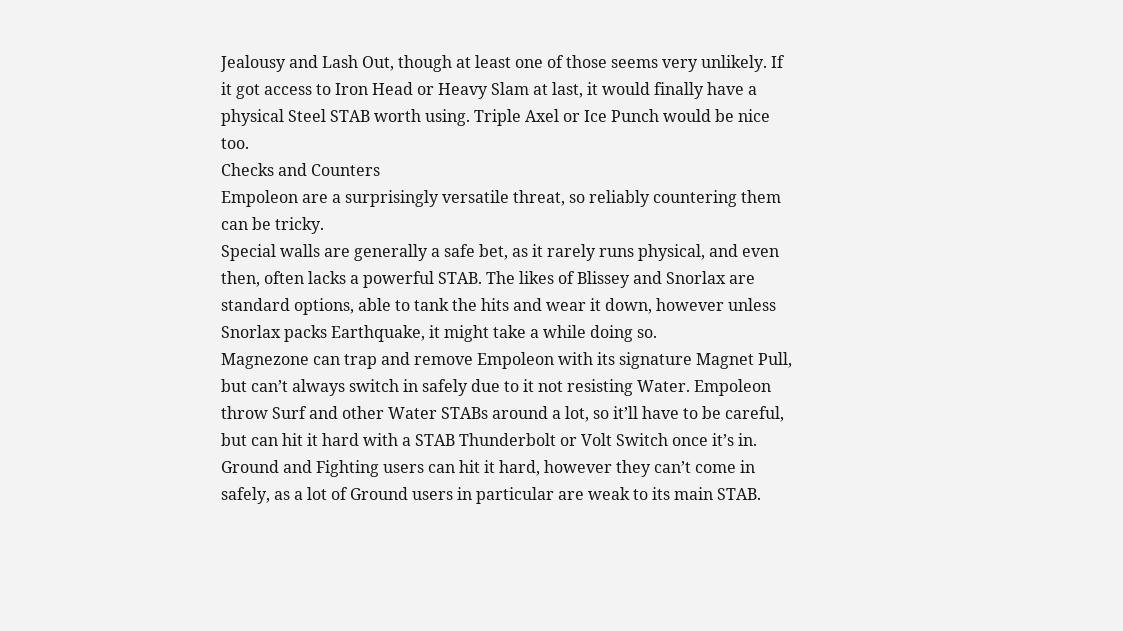Jealousy and Lash Out, though at least one of those seems very unlikely. If it got access to Iron Head or Heavy Slam at last, it would finally have a physical Steel STAB worth using. Triple Axel or Ice Punch would be nice too.
Checks and Counters
Empoleon are a surprisingly versatile threat, so reliably countering them can be tricky.
Special walls are generally a safe bet, as it rarely runs physical, and even then, often lacks a powerful STAB. The likes of Blissey and Snorlax are standard options, able to tank the hits and wear it down, however unless Snorlax packs Earthquake, it might take a while doing so.
Magnezone can trap and remove Empoleon with its signature Magnet Pull, but can’t always switch in safely due to it not resisting Water. Empoleon throw Surf and other Water STABs around a lot, so it’ll have to be careful, but can hit it hard with a STAB Thunderbolt or Volt Switch once it’s in.
Ground and Fighting users can hit it hard, however they can’t come in safely, as a lot of Ground users in particular are weak to its main STAB.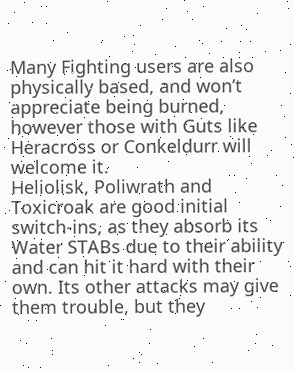Many Fighting users are also physically based, and won’t appreciate being burned, however those with Guts like Heracross or Conkeldurr will welcome it.
Heliolisk, Poliwrath and Toxicroak are good initial switch-ins, as they absorb its Water STABs due to their ability and can hit it hard with their own. Its other attacks may give them trouble, but they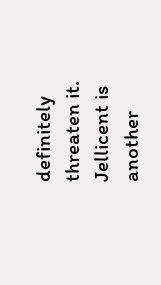definitely threaten it. Jellicent is another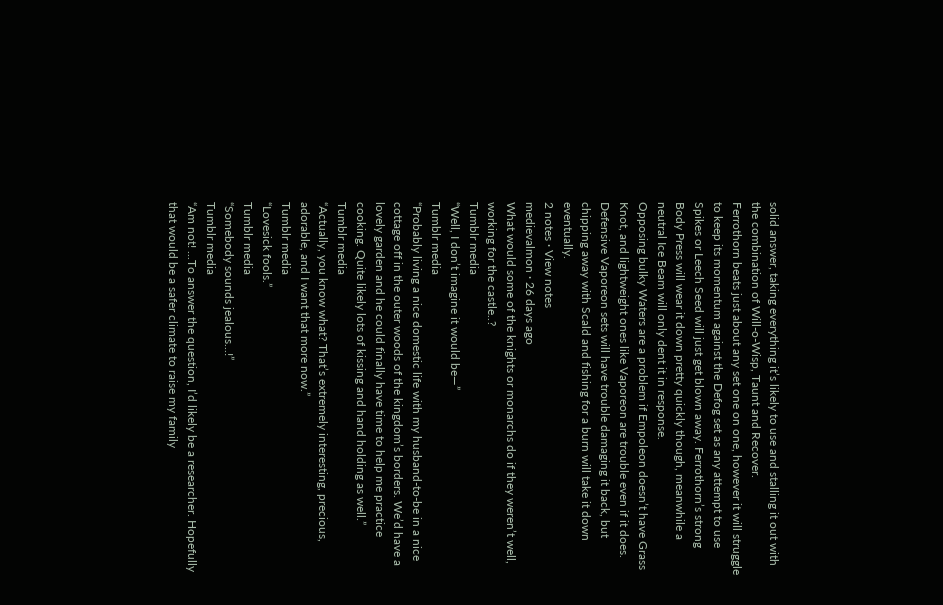solid answer, taking everything it’s likely to use and stalling it out with the combination of Will-o-Wisp, Taunt and Recover.
Ferrothorn beats just about any set one on one, however it will struggle to keep its momentum against the Defog set as any attempt to use Spikes or Leech Seed will just get blown away. Ferrothorn’s strong Body Press will wear it down pretty quickly though, meanwhile a neutral Ice Beam will only dent it in response.
Opposing bulky Waters are a problem if Empoleon doesn’t have Grass Knot, and lightweight ones like Vaporeon are trouble even if it does. Defensive Vaporeon sets will have trouble damaging it back, but chipping away with Scald and fishing for a burn will take it down eventually.
2 notes · View notes
medievalmon · 26 days ago
What would some of the knights or monarchs do if they weren’t well, working for the castle..?
Tumblr media
“Well, I don’t imagine it would be—”
Tumblr media
“Probably living a nice domestic life with my husband-to-be in a nice cottage off in the outer woods of the kingdom’s borders. We’d have a lovely garden and he could finally have time to help me practice cooking. Quite likely lots of kissing and hand holding as well.”
Tumblr media
“Actually, you know what? That’s extremely interesting, precious, adorable, and I want that more now.”
Tumblr media
“Lovesick fools.”
Tumblr media
“Somebody sounds jealous...!”
Tumblr media
“Am not! ...To answer the question, I’d likely be a researcher. Hopefully that would be a safer climate to raise my family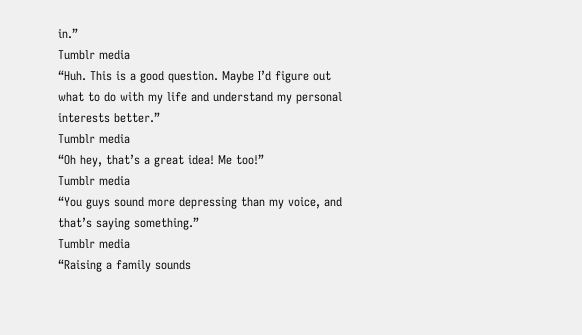in.”
Tumblr media
“Huh. This is a good question. Maybe I’d figure out what to do with my life and understand my personal interests better.”
Tumblr media
“Oh hey, that’s a great idea! Me too!”
Tumblr media
“You guys sound more depressing than my voice, and that’s saying something.”
Tumblr media
“Raising a family sounds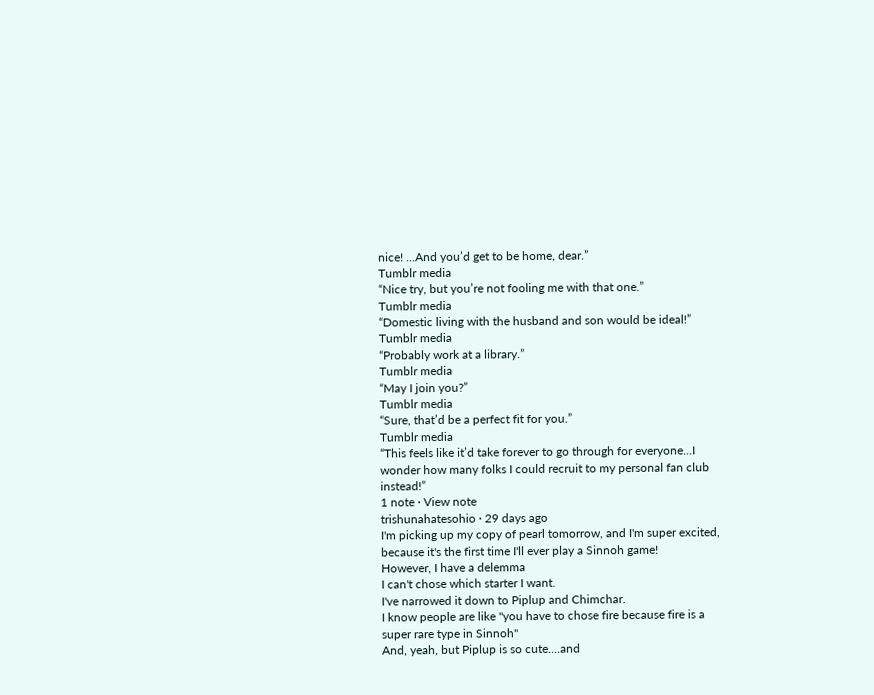nice! ...And you’d get to be home, dear.”
Tumblr media
“Nice try, but you’re not fooling me with that one.”
Tumblr media
“Domestic living with the husband and son would be ideal!”
Tumblr media
“Probably work at a library.”
Tumblr media
“May I join you?”
Tumblr media
“Sure, that’d be a perfect fit for you.”
Tumblr media
“This feels like it’d take forever to go through for everyone...I wonder how many folks I could recruit to my personal fan club instead!”
1 note · View note
trishunahatesohio · 29 days ago
I'm picking up my copy of pearl tomorrow, and I'm super excited, because it's the first time I'll ever play a Sinnoh game!
However, I have a delemma
I can't chose which starter I want.
I've narrowed it down to Piplup and Chimchar.
I know people are like "you have to chose fire because fire is a super rare type in Sinnoh"
And, yeah, but Piplup is so cute....and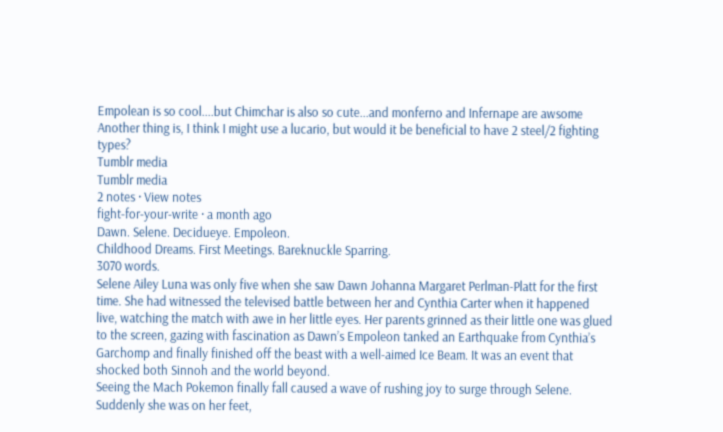Empolean is so cool....but Chimchar is also so cute...and monferno and Infernape are awsome
Another thing is, I think I might use a lucario, but would it be beneficial to have 2 steel/2 fighting types?
Tumblr media
Tumblr media
2 notes · View notes
fight-for-your-write · a month ago
Dawn. Selene. Decidueye. Empoleon.
Childhood Dreams. First Meetings. Bareknuckle Sparring.
3070 words.
Selene Ailey Luna was only five when she saw Dawn Johanna Margaret Perlman-Platt for the first time. She had witnessed the televised battle between her and Cynthia Carter when it happened live, watching the match with awe in her little eyes. Her parents grinned as their little one was glued to the screen, gazing with fascination as Dawn’s Empoleon tanked an Earthquake from Cynthia’s Garchomp and finally finished off the beast with a well-aimed Ice Beam. It was an event that shocked both Sinnoh and the world beyond.
Seeing the Mach Pokemon finally fall caused a wave of rushing joy to surge through Selene. Suddenly she was on her feet,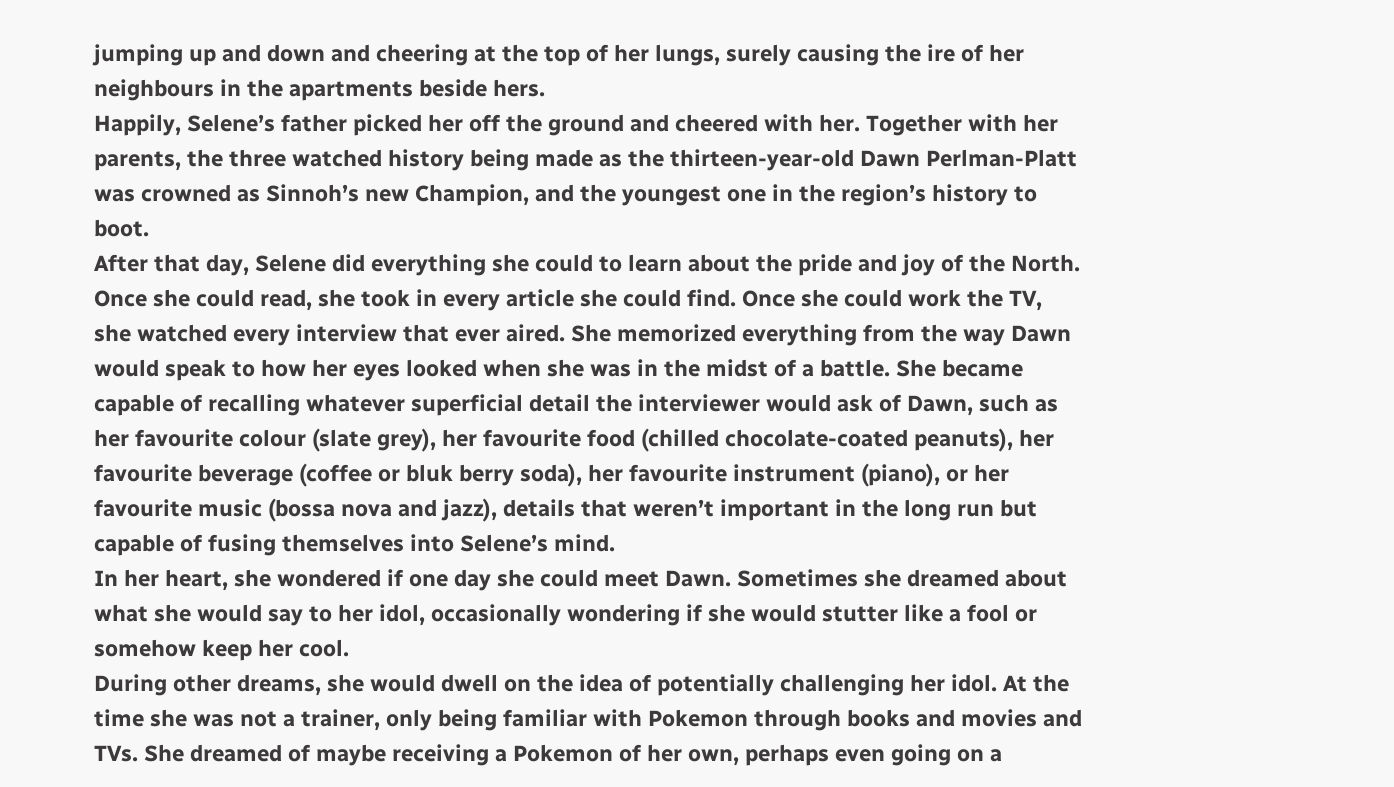jumping up and down and cheering at the top of her lungs, surely causing the ire of her neighbours in the apartments beside hers.
Happily, Selene’s father picked her off the ground and cheered with her. Together with her parents, the three watched history being made as the thirteen-year-old Dawn Perlman-Platt was crowned as Sinnoh’s new Champion, and the youngest one in the region’s history to boot.
After that day, Selene did everything she could to learn about the pride and joy of the North. Once she could read, she took in every article she could find. Once she could work the TV, she watched every interview that ever aired. She memorized everything from the way Dawn would speak to how her eyes looked when she was in the midst of a battle. She became capable of recalling whatever superficial detail the interviewer would ask of Dawn, such as her favourite colour (slate grey), her favourite food (chilled chocolate-coated peanuts), her favourite beverage (coffee or bluk berry soda), her favourite instrument (piano), or her favourite music (bossa nova and jazz), details that weren’t important in the long run but capable of fusing themselves into Selene’s mind.
In her heart, she wondered if one day she could meet Dawn. Sometimes she dreamed about what she would say to her idol, occasionally wondering if she would stutter like a fool or somehow keep her cool.
During other dreams, she would dwell on the idea of potentially challenging her idol. At the time she was not a trainer, only being familiar with Pokemon through books and movies and TVs. She dreamed of maybe receiving a Pokemon of her own, perhaps even going on a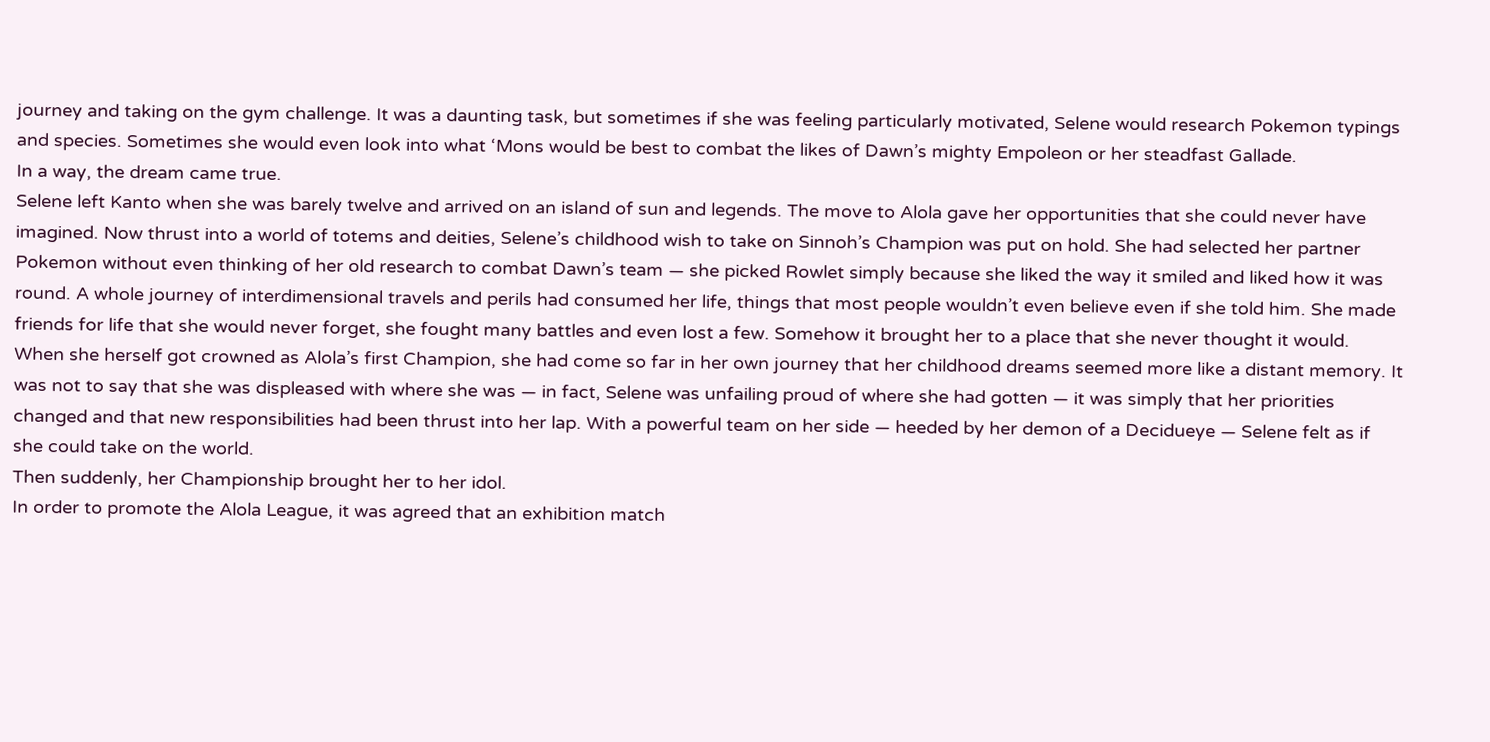journey and taking on the gym challenge. It was a daunting task, but sometimes if she was feeling particularly motivated, Selene would research Pokemon typings and species. Sometimes she would even look into what ‘Mons would be best to combat the likes of Dawn’s mighty Empoleon or her steadfast Gallade.
In a way, the dream came true.
Selene left Kanto when she was barely twelve and arrived on an island of sun and legends. The move to Alola gave her opportunities that she could never have imagined. Now thrust into a world of totems and deities, Selene’s childhood wish to take on Sinnoh’s Champion was put on hold. She had selected her partner Pokemon without even thinking of her old research to combat Dawn’s team — she picked Rowlet simply because she liked the way it smiled and liked how it was round. A whole journey of interdimensional travels and perils had consumed her life, things that most people wouldn’t even believe even if she told him. She made friends for life that she would never forget, she fought many battles and even lost a few. Somehow it brought her to a place that she never thought it would.
When she herself got crowned as Alola’s first Champion, she had come so far in her own journey that her childhood dreams seemed more like a distant memory. It was not to say that she was displeased with where she was — in fact, Selene was unfailing proud of where she had gotten — it was simply that her priorities changed and that new responsibilities had been thrust into her lap. With a powerful team on her side — heeded by her demon of a Decidueye — Selene felt as if she could take on the world.
Then suddenly, her Championship brought her to her idol.
In order to promote the Alola League, it was agreed that an exhibition match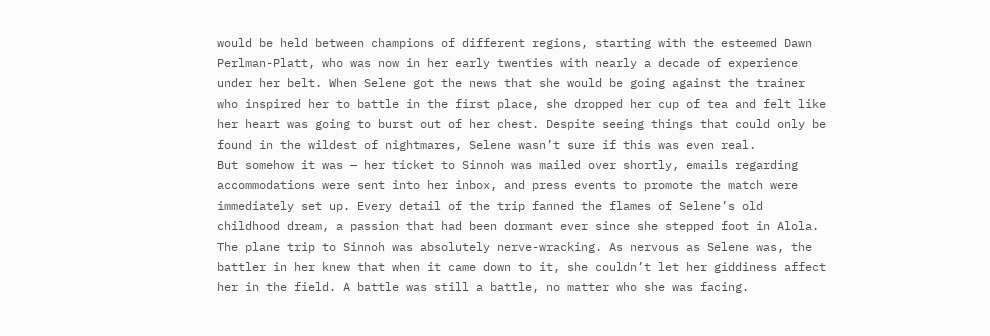would be held between champions of different regions, starting with the esteemed Dawn Perlman-Platt, who was now in her early twenties with nearly a decade of experience under her belt. When Selene got the news that she would be going against the trainer who inspired her to battle in the first place, she dropped her cup of tea and felt like her heart was going to burst out of her chest. Despite seeing things that could only be found in the wildest of nightmares, Selene wasn’t sure if this was even real.
But somehow it was — her ticket to Sinnoh was mailed over shortly, emails regarding accommodations were sent into her inbox, and press events to promote the match were immediately set up. Every detail of the trip fanned the flames of Selene’s old childhood dream, a passion that had been dormant ever since she stepped foot in Alola.
The plane trip to Sinnoh was absolutely nerve-wracking. As nervous as Selene was, the battler in her knew that when it came down to it, she couldn’t let her giddiness affect her in the field. A battle was still a battle, no matter who she was facing.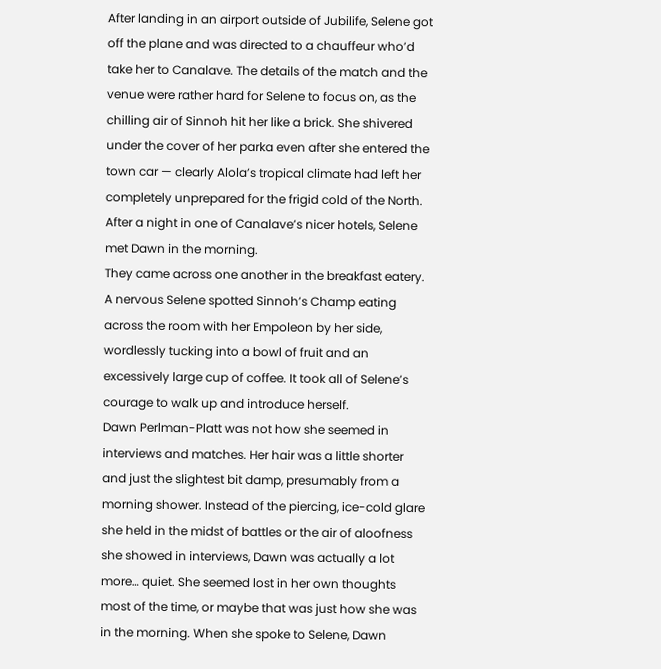After landing in an airport outside of Jubilife, Selene got off the plane and was directed to a chauffeur who’d take her to Canalave. The details of the match and the venue were rather hard for Selene to focus on, as the chilling air of Sinnoh hit her like a brick. She shivered under the cover of her parka even after she entered the town car — clearly Alola’s tropical climate had left her completely unprepared for the frigid cold of the North.
After a night in one of Canalave’s nicer hotels, Selene met Dawn in the morning.
They came across one another in the breakfast eatery. A nervous Selene spotted Sinnoh’s Champ eating across the room with her Empoleon by her side, wordlessly tucking into a bowl of fruit and an excessively large cup of coffee. It took all of Selene’s courage to walk up and introduce herself.
Dawn Perlman-Platt was not how she seemed in interviews and matches. Her hair was a little shorter and just the slightest bit damp, presumably from a morning shower. Instead of the piercing, ice-cold glare she held in the midst of battles or the air of aloofness she showed in interviews, Dawn was actually a lot more… quiet. She seemed lost in her own thoughts most of the time, or maybe that was just how she was in the morning. When she spoke to Selene, Dawn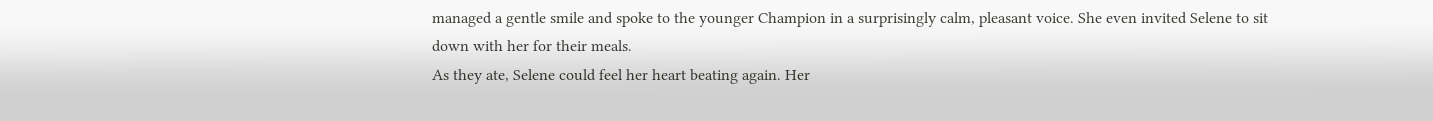managed a gentle smile and spoke to the younger Champion in a surprisingly calm, pleasant voice. She even invited Selene to sit down with her for their meals.
As they ate, Selene could feel her heart beating again. Her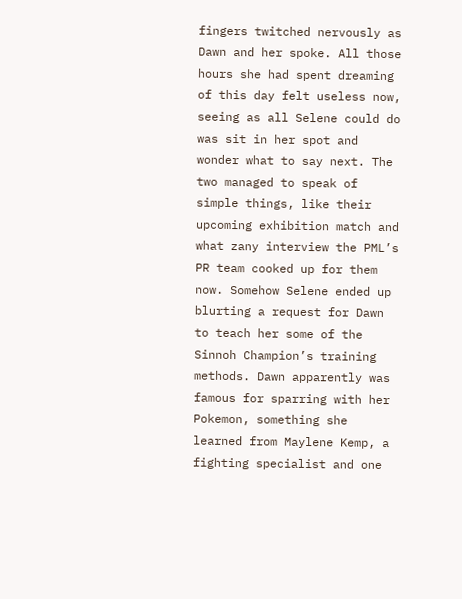fingers twitched nervously as Dawn and her spoke. All those hours she had spent dreaming of this day felt useless now, seeing as all Selene could do was sit in her spot and wonder what to say next. The two managed to speak of simple things, like their upcoming exhibition match and what zany interview the PML’s PR team cooked up for them now. Somehow Selene ended up blurting a request for Dawn to teach her some of the Sinnoh Champion’s training methods. Dawn apparently was famous for sparring with her Pokemon, something she learned from Maylene Kemp, a fighting specialist and one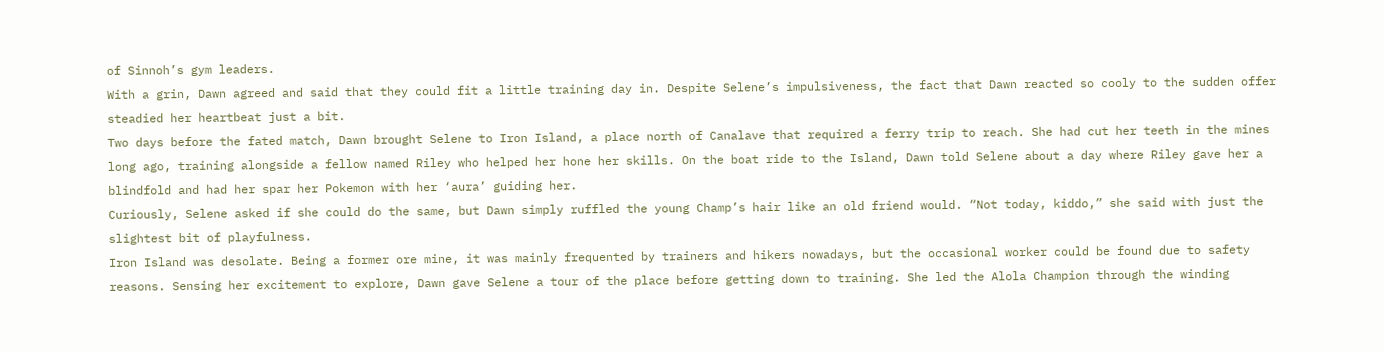of Sinnoh’s gym leaders.
With a grin, Dawn agreed and said that they could fit a little training day in. Despite Selene’s impulsiveness, the fact that Dawn reacted so cooly to the sudden offer steadied her heartbeat just a bit.
Two days before the fated match, Dawn brought Selene to Iron Island, a place north of Canalave that required a ferry trip to reach. She had cut her teeth in the mines long ago, training alongside a fellow named Riley who helped her hone her skills. On the boat ride to the Island, Dawn told Selene about a day where Riley gave her a blindfold and had her spar her Pokemon with her ‘aura’ guiding her.
Curiously, Selene asked if she could do the same, but Dawn simply ruffled the young Champ’s hair like an old friend would. “Not today, kiddo,” she said with just the slightest bit of playfulness.
Iron Island was desolate. Being a former ore mine, it was mainly frequented by trainers and hikers nowadays, but the occasional worker could be found due to safety reasons. Sensing her excitement to explore, Dawn gave Selene a tour of the place before getting down to training. She led the Alola Champion through the winding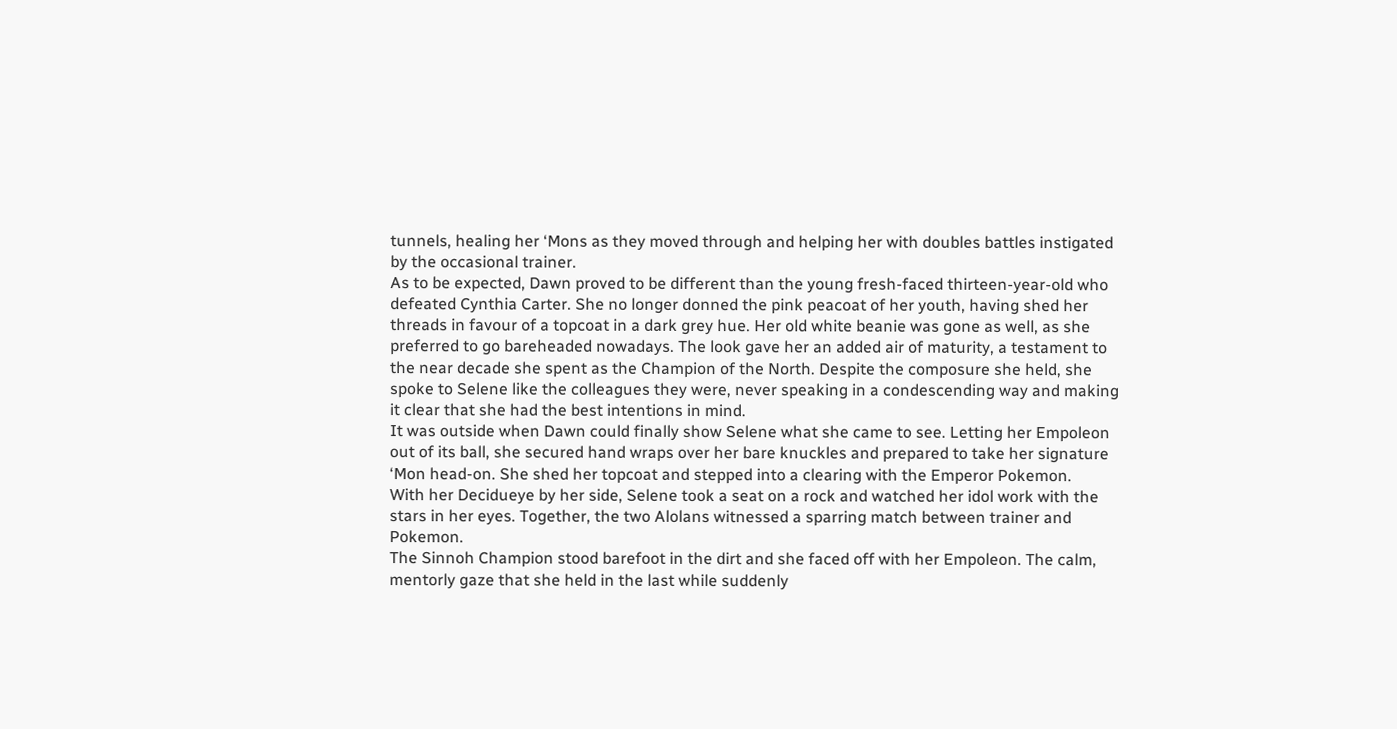tunnels, healing her ‘Mons as they moved through and helping her with doubles battles instigated by the occasional trainer.
As to be expected, Dawn proved to be different than the young fresh-faced thirteen-year-old who defeated Cynthia Carter. She no longer donned the pink peacoat of her youth, having shed her threads in favour of a topcoat in a dark grey hue. Her old white beanie was gone as well, as she preferred to go bareheaded nowadays. The look gave her an added air of maturity, a testament to the near decade she spent as the Champion of the North. Despite the composure she held, she spoke to Selene like the colleagues they were, never speaking in a condescending way and making it clear that she had the best intentions in mind.
It was outside when Dawn could finally show Selene what she came to see. Letting her Empoleon out of its ball, she secured hand wraps over her bare knuckles and prepared to take her signature ‘Mon head-on. She shed her topcoat and stepped into a clearing with the Emperor Pokemon.
With her Decidueye by her side, Selene took a seat on a rock and watched her idol work with the stars in her eyes. Together, the two Alolans witnessed a sparring match between trainer and Pokemon.
The Sinnoh Champion stood barefoot in the dirt and she faced off with her Empoleon. The calm, mentorly gaze that she held in the last while suddenly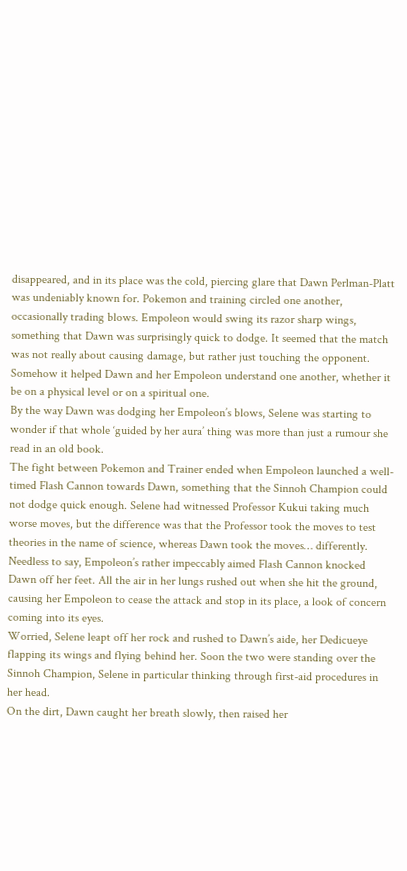disappeared, and in its place was the cold, piercing glare that Dawn Perlman-Platt was undeniably known for. Pokemon and training circled one another, occasionally trading blows. Empoleon would swing its razor sharp wings, something that Dawn was surprisingly quick to dodge. It seemed that the match was not really about causing damage, but rather just touching the opponent. Somehow it helped Dawn and her Empoleon understand one another, whether it be on a physical level or on a spiritual one.
By the way Dawn was dodging her Empoleon’s blows, Selene was starting to wonder if that whole ‘guided by her aura’ thing was more than just a rumour she read in an old book.
The fight between Pokemon and Trainer ended when Empoleon launched a well-timed Flash Cannon towards Dawn, something that the Sinnoh Champion could not dodge quick enough. Selene had witnessed Professor Kukui taking much worse moves, but the difference was that the Professor took the moves to test theories in the name of science, whereas Dawn took the moves… differently.
Needless to say, Empoleon’s rather impeccably aimed Flash Cannon knocked Dawn off her feet. All the air in her lungs rushed out when she hit the ground, causing her Empoleon to cease the attack and stop in its place, a look of concern coming into its eyes.
Worried, Selene leapt off her rock and rushed to Dawn’s aide, her Dedicueye flapping its wings and flying behind her. Soon the two were standing over the Sinnoh Champion, Selene in particular thinking through first-aid procedures in her head.
On the dirt, Dawn caught her breath slowly, then raised her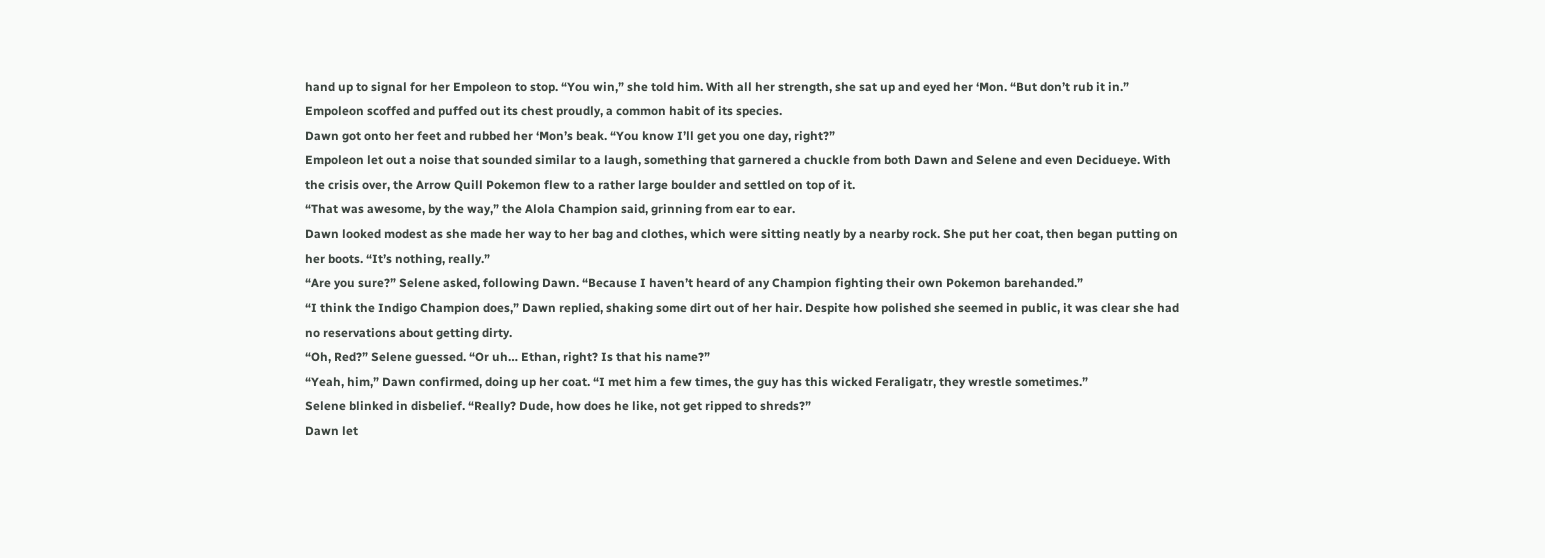hand up to signal for her Empoleon to stop. “You win,” she told him. With all her strength, she sat up and eyed her ‘Mon. “But don’t rub it in.”
Empoleon scoffed and puffed out its chest proudly, a common habit of its species.
Dawn got onto her feet and rubbed her ‘Mon’s beak. “You know I’ll get you one day, right?”
Empoleon let out a noise that sounded similar to a laugh, something that garnered a chuckle from both Dawn and Selene and even Decidueye. With the crisis over, the Arrow Quill Pokemon flew to a rather large boulder and settled on top of it.
“That was awesome, by the way,” the Alola Champion said, grinning from ear to ear.
Dawn looked modest as she made her way to her bag and clothes, which were sitting neatly by a nearby rock. She put her coat, then began putting on her boots. “It’s nothing, really.”
“Are you sure?” Selene asked, following Dawn. “Because I haven’t heard of any Champion fighting their own Pokemon barehanded.”
“I think the Indigo Champion does,” Dawn replied, shaking some dirt out of her hair. Despite how polished she seemed in public, it was clear she had no reservations about getting dirty.
“Oh, Red?” Selene guessed. “Or uh… Ethan, right? Is that his name?”
“Yeah, him,” Dawn confirmed, doing up her coat. “I met him a few times, the guy has this wicked Feraligatr, they wrestle sometimes.”
Selene blinked in disbelief. “Really? Dude, how does he like, not get ripped to shreds?”
Dawn let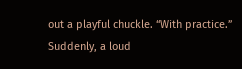out a playful chuckle. “With practice.”
Suddenly, a loud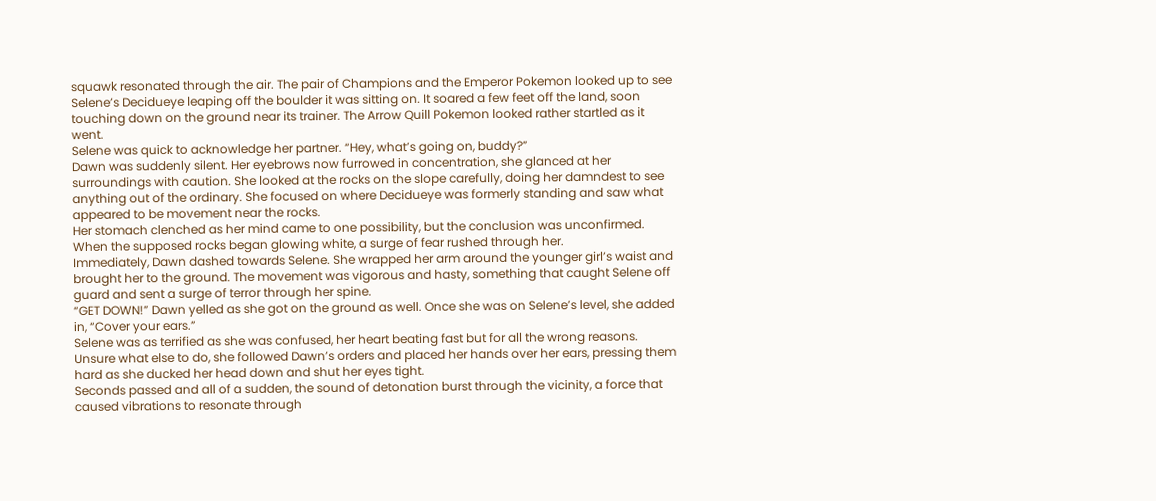squawk resonated through the air. The pair of Champions and the Emperor Pokemon looked up to see Selene’s Decidueye leaping off the boulder it was sitting on. It soared a few feet off the land, soon touching down on the ground near its trainer. The Arrow Quill Pokemon looked rather startled as it went.
Selene was quick to acknowledge her partner. “Hey, what’s going on, buddy?”
Dawn was suddenly silent. Her eyebrows now furrowed in concentration, she glanced at her surroundings with caution. She looked at the rocks on the slope carefully, doing her damndest to see anything out of the ordinary. She focused on where Decidueye was formerly standing and saw what appeared to be movement near the rocks.
Her stomach clenched as her mind came to one possibility, but the conclusion was unconfirmed. When the supposed rocks began glowing white, a surge of fear rushed through her.
Immediately, Dawn dashed towards Selene. She wrapped her arm around the younger girl’s waist and brought her to the ground. The movement was vigorous and hasty, something that caught Selene off guard and sent a surge of terror through her spine.
“GET DOWN!” Dawn yelled as she got on the ground as well. Once she was on Selene’s level, she added in, “Cover your ears.”
Selene was as terrified as she was confused, her heart beating fast but for all the wrong reasons. Unsure what else to do, she followed Dawn’s orders and placed her hands over her ears, pressing them hard as she ducked her head down and shut her eyes tight.
Seconds passed and all of a sudden, the sound of detonation burst through the vicinity, a force that caused vibrations to resonate through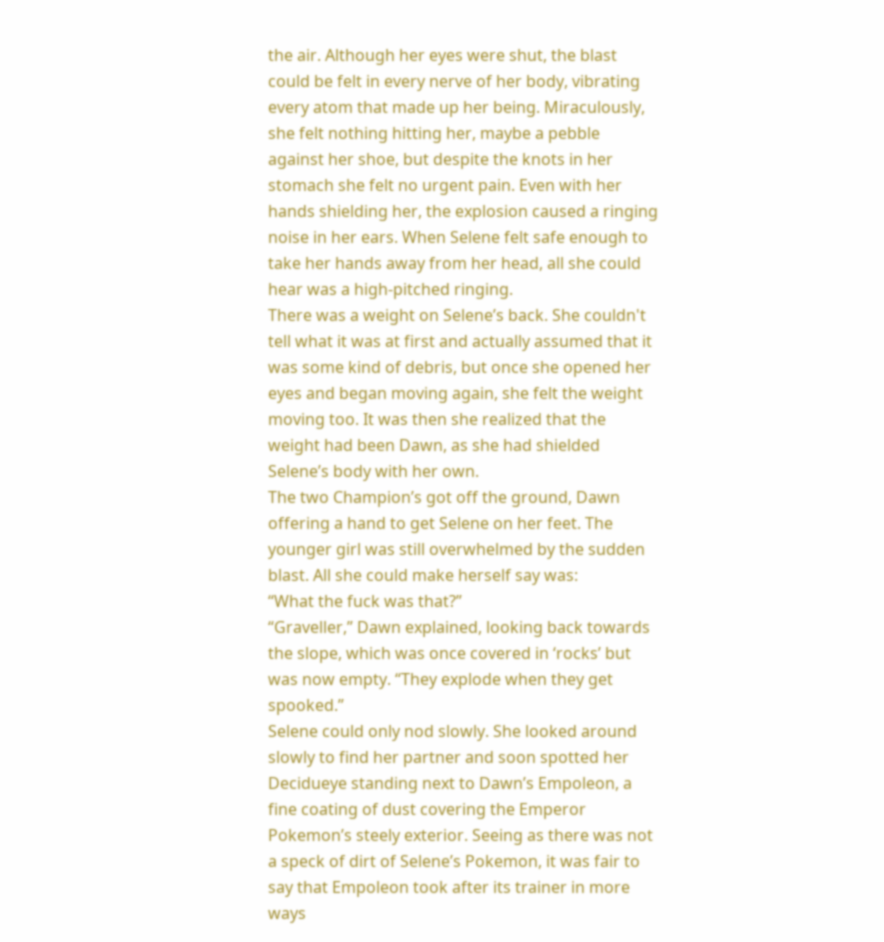the air. Although her eyes were shut, the blast could be felt in every nerve of her body, vibrating every atom that made up her being. Miraculously, she felt nothing hitting her, maybe a pebble against her shoe, but despite the knots in her stomach she felt no urgent pain. Even with her hands shielding her, the explosion caused a ringing noise in her ears. When Selene felt safe enough to take her hands away from her head, all she could hear was a high-pitched ringing.
There was a weight on Selene’s back. She couldn't tell what it was at first and actually assumed that it was some kind of debris, but once she opened her eyes and began moving again, she felt the weight moving too. It was then she realized that the weight had been Dawn, as she had shielded Selene’s body with her own.
The two Champion’s got off the ground, Dawn offering a hand to get Selene on her feet. The younger girl was still overwhelmed by the sudden blast. All she could make herself say was:
“What the fuck was that?”
“Graveller,” Dawn explained, looking back towards the slope, which was once covered in ‘rocks’ but was now empty. “They explode when they get spooked.”
Selene could only nod slowly. She looked around slowly to find her partner and soon spotted her Decidueye standing next to Dawn’s Empoleon, a fine coating of dust covering the Emperor Pokemon’s steely exterior. Seeing as there was not a speck of dirt of Selene’s Pokemon, it was fair to say that Empoleon took after its trainer in more ways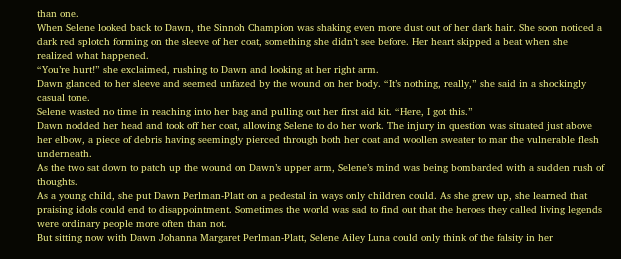than one.
When Selene looked back to Dawn, the Sinnoh Champion was shaking even more dust out of her dark hair. She soon noticed a dark red splotch forming on the sleeve of her coat, something she didn’t see before. Her heart skipped a beat when she realized what happened.
“You’re hurt!” she exclaimed, rushing to Dawn and looking at her right arm.
Dawn glanced to her sleeve and seemed unfazed by the wound on her body. “It’s nothing, really,” she said in a shockingly casual tone.
Selene wasted no time in reaching into her bag and pulling out her first aid kit. “Here, I got this.”
Dawn nodded her head and took off her coat, allowing Selene to do her work. The injury in question was situated just above her elbow, a piece of debris having seemingly pierced through both her coat and woollen sweater to mar the vulnerable flesh underneath.
As the two sat down to patch up the wound on Dawn’s upper arm, Selene’s mind was being bombarded with a sudden rush of thoughts.
As a young child, she put Dawn Perlman-Platt on a pedestal in ways only children could. As she grew up, she learned that praising idols could end to disappointment. Sometimes the world was sad to find out that the heroes they called living legends were ordinary people more often than not.
But sitting now with Dawn Johanna Margaret Perlman-Platt, Selene Ailey Luna could only think of the falsity in her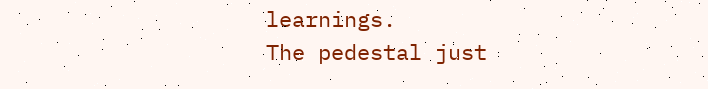learnings.
The pedestal just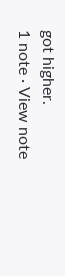got higher.
1 note · View note